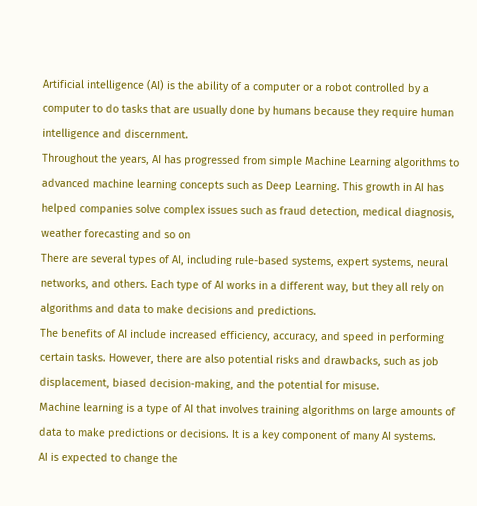Artificial intelligence (AI) is the ability of a computer or a robot controlled by a computer to do tasks that are usually done by humans because they require human intelligence and discernment.
Throughout the years, AI has progressed from simple Machine Learning algorithms to advanced machine learning concepts such as Deep Learning. This growth in AI has helped companies solve complex issues such as fraud detection, medical diagnosis, weather forecasting and so on
There are several types of AI, including rule-based systems, expert systems, neural networks, and others. Each type of AI works in a different way, but they all rely on algorithms and data to make decisions and predictions.
The benefits of AI include increased efficiency, accuracy, and speed in performing certain tasks. However, there are also potential risks and drawbacks, such as job displacement, biased decision-making, and the potential for misuse.
Machine learning is a type of AI that involves training algorithms on large amounts of data to make predictions or decisions. It is a key component of many AI systems.
AI is expected to change the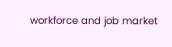workforce and job market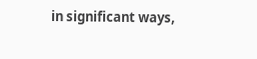in significant ways,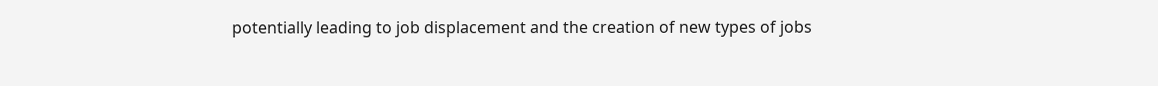potentially leading to job displacement and the creation of new types of jobs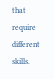that require different skills.